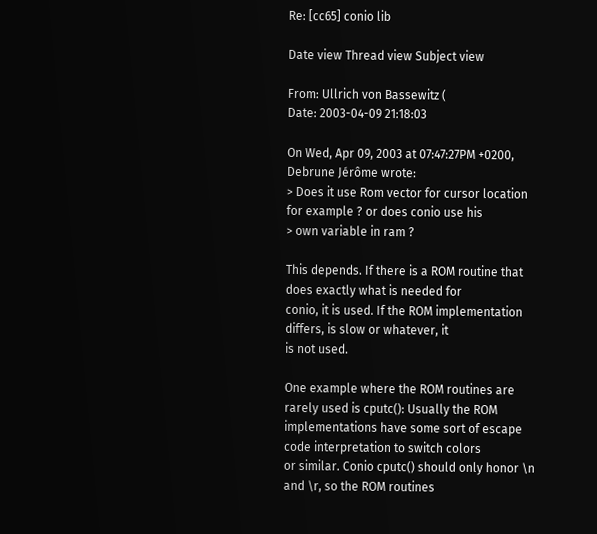Re: [cc65] conio lib

Date view Thread view Subject view

From: Ullrich von Bassewitz (
Date: 2003-04-09 21:18:03

On Wed, Apr 09, 2003 at 07:47:27PM +0200, Debrune Jérôme wrote:
> Does it use Rom vector for cursor location for example ? or does conio use his
> own variable in ram ?

This depends. If there is a ROM routine that does exactly what is needed for
conio, it is used. If the ROM implementation differs, is slow or whatever, it
is not used.

One example where the ROM routines are rarely used is cputc(): Usually the ROM
implementations have some sort of escape code interpretation to switch colors
or similar. Conio cputc() should only honor \n and \r, so the ROM routines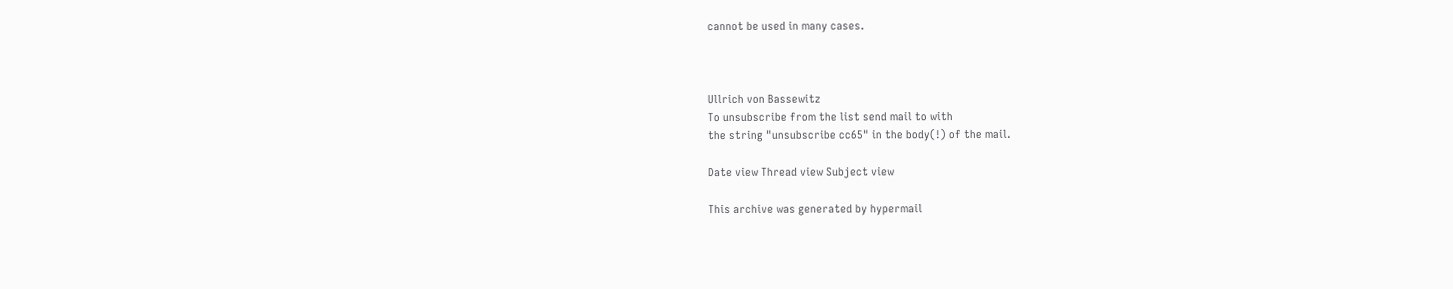cannot be used in many cases.



Ullrich von Bassewitz
To unsubscribe from the list send mail to with
the string "unsubscribe cc65" in the body(!) of the mail.

Date view Thread view Subject view

This archive was generated by hypermail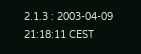2.1.3 : 2003-04-09 21:18:11 CEST